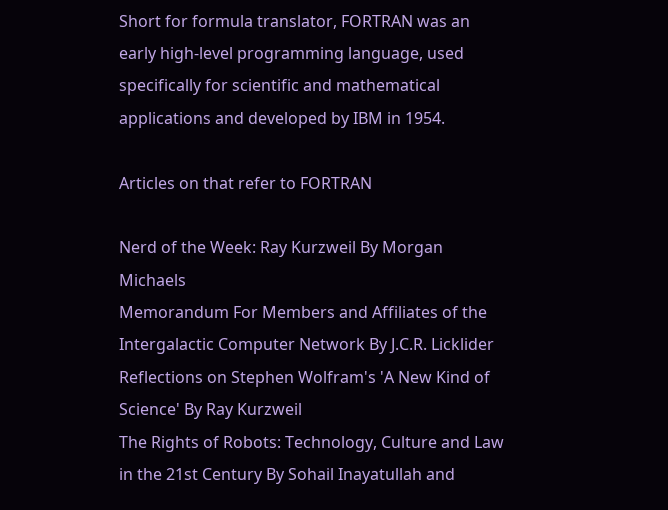Short for formula translator, FORTRAN was an early high-level programming language, used specifically for scientific and mathematical applications and developed by IBM in 1954.

Articles on that refer to FORTRAN

Nerd of the Week: Ray Kurzweil By Morgan Michaels
Memorandum For Members and Affiliates of the Intergalactic Computer Network By J.C.R. Licklider
Reflections on Stephen Wolfram's 'A New Kind of Science' By Ray Kurzweil
The Rights of Robots: Technology, Culture and Law in the 21st Century By Sohail Inayatullah and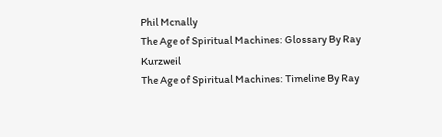Phil Mcnally
The Age of Spiritual Machines: Glossary By Ray Kurzweil
The Age of Spiritual Machines: Timeline By Ray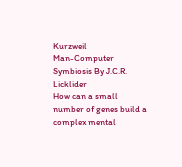Kurzweil
Man-Computer Symbiosis By J.C.R. Licklider
How can a small number of genes build a complex mental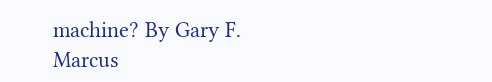machine? By Gary F. Marcus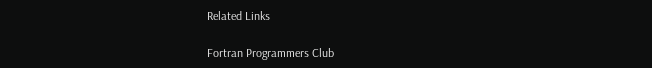Related Links

Fortran Programmers Club